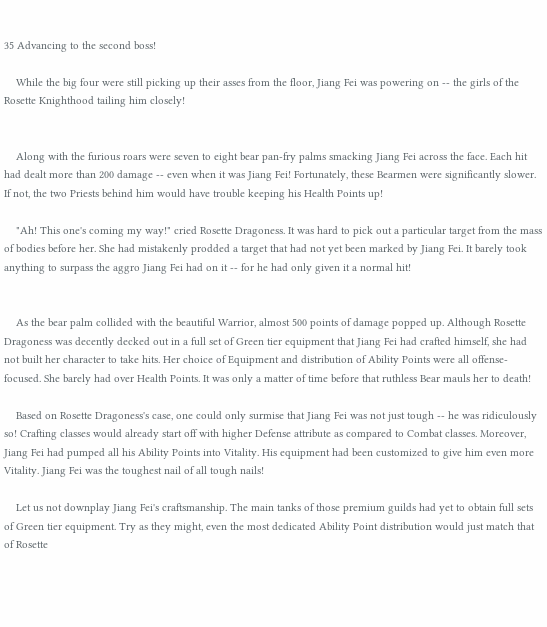35 Advancing to the second boss!

    While the big four were still picking up their asses from the floor, Jiang Fei was powering on -- the girls of the Rosette Knighthood tailing him closely!


    Along with the furious roars were seven to eight bear pan-fry palms smacking Jiang Fei across the face. Each hit had dealt more than 200 damage -- even when it was Jiang Fei! Fortunately, these Bearmen were significantly slower. If not, the two Priests behind him would have trouble keeping his Health Points up!

    "Ah! This one's coming my way!" cried Rosette Dragoness. It was hard to pick out a particular target from the mass of bodies before her. She had mistakenly prodded a target that had not yet been marked by Jiang Fei. It barely took anything to surpass the aggro Jiang Fei had on it -- for he had only given it a normal hit!


    As the bear palm collided with the beautiful Warrior, almost 500 points of damage popped up. Although Rosette Dragoness was decently decked out in a full set of Green tier equipment that Jiang Fei had crafted himself, she had not built her character to take hits. Her choice of Equipment and distribution of Ability Points were all offense-focused. She barely had over Health Points. It was only a matter of time before that ruthless Bear mauls her to death!

    Based on Rosette Dragoness's case, one could only surmise that Jiang Fei was not just tough -- he was ridiculously so! Crafting classes would already start off with higher Defense attribute as compared to Combat classes. Moreover, Jiang Fei had pumped all his Ability Points into Vitality. His equipment had been customized to give him even more Vitality. Jiang Fei was the toughest nail of all tough nails!

    Let us not downplay Jiang Fei's craftsmanship. The main tanks of those premium guilds had yet to obtain full sets of Green tier equipment. Try as they might, even the most dedicated Ability Point distribution would just match that of Rosette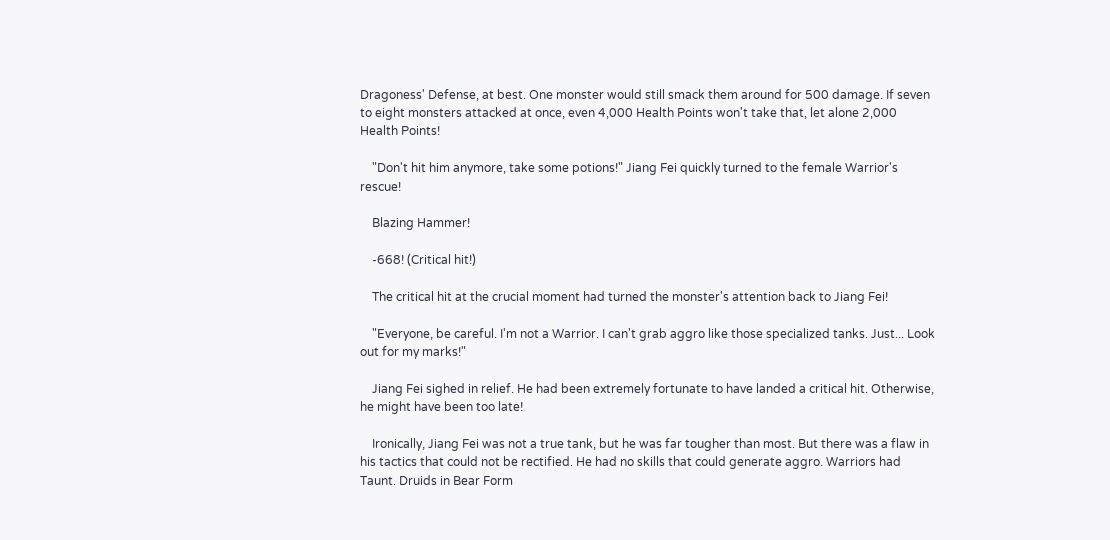Dragoness' Defense, at best. One monster would still smack them around for 500 damage. If seven to eight monsters attacked at once, even 4,000 Health Points won't take that, let alone 2,000 Health Points!

    "Don't hit him anymore, take some potions!" Jiang Fei quickly turned to the female Warrior's rescue!

    Blazing Hammer!

    -668! (Critical hit!)

    The critical hit at the crucial moment had turned the monster's attention back to Jiang Fei!

    "Everyone, be careful. I'm not a Warrior. I can't grab aggro like those specialized tanks. Just... Look out for my marks!"

    Jiang Fei sighed in relief. He had been extremely fortunate to have landed a critical hit. Otherwise, he might have been too late!

    Ironically, Jiang Fei was not a true tank, but he was far tougher than most. But there was a flaw in his tactics that could not be rectified. He had no skills that could generate aggro. Warriors had Taunt. Druids in Bear Form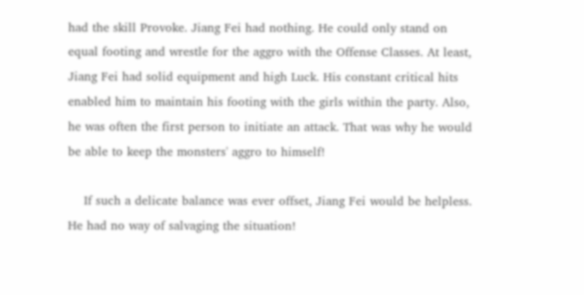had the skill Provoke. Jiang Fei had nothing. He could only stand on equal footing and wrestle for the aggro with the Offense Classes. At least, Jiang Fei had solid equipment and high Luck. His constant critical hits enabled him to maintain his footing with the girls within the party. Also, he was often the first person to initiate an attack. That was why he would be able to keep the monsters' aggro to himself!

    If such a delicate balance was ever offset, Jiang Fei would be helpless. He had no way of salvaging the situation!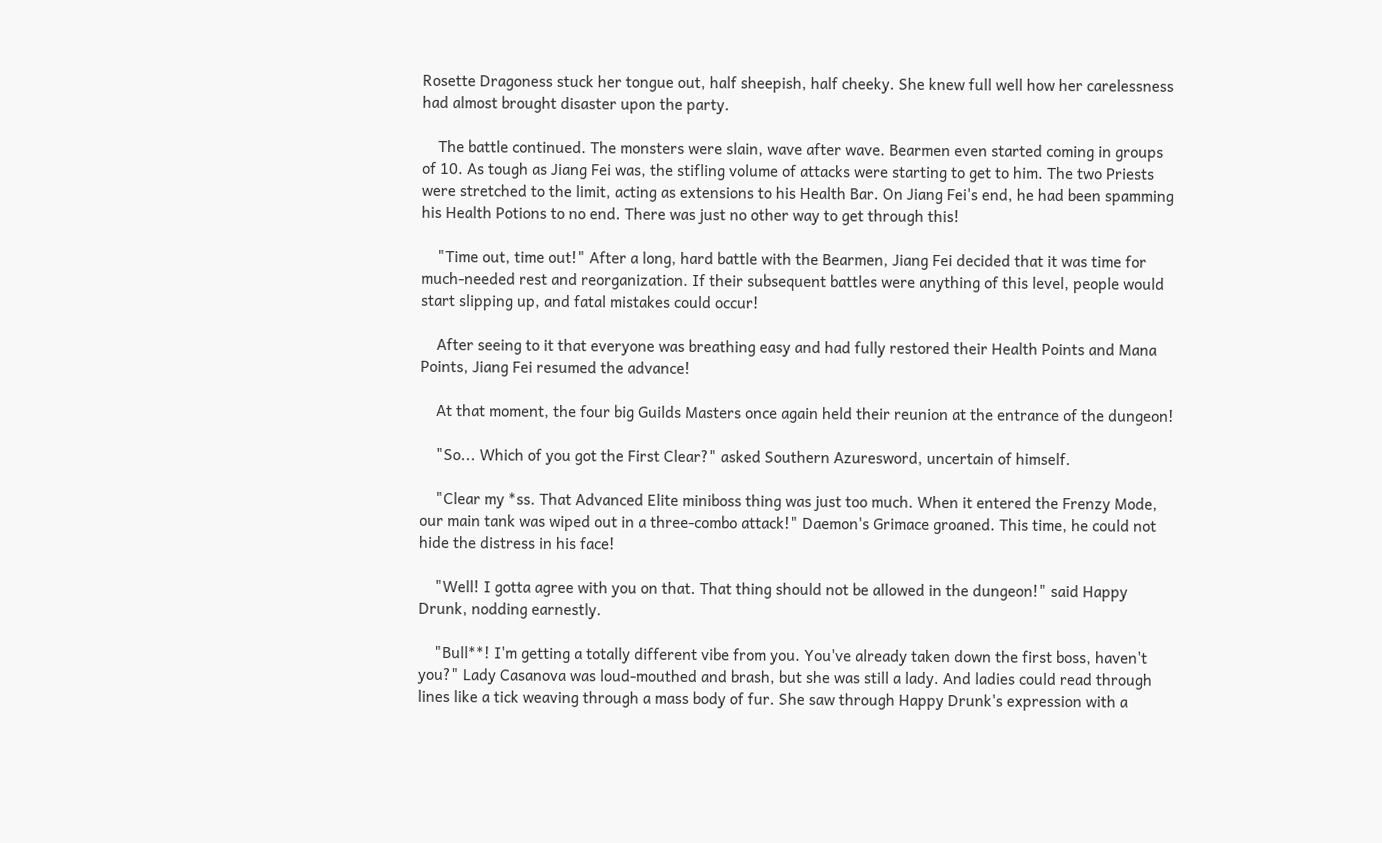Rosette Dragoness stuck her tongue out, half sheepish, half cheeky. She knew full well how her carelessness had almost brought disaster upon the party.

    The battle continued. The monsters were slain, wave after wave. Bearmen even started coming in groups of 10. As tough as Jiang Fei was, the stifling volume of attacks were starting to get to him. The two Priests were stretched to the limit, acting as extensions to his Health Bar. On Jiang Fei's end, he had been spamming his Health Potions to no end. There was just no other way to get through this!

    "Time out, time out!" After a long, hard battle with the Bearmen, Jiang Fei decided that it was time for much-needed rest and reorganization. If their subsequent battles were anything of this level, people would start slipping up, and fatal mistakes could occur!

    After seeing to it that everyone was breathing easy and had fully restored their Health Points and Mana Points, Jiang Fei resumed the advance!

    At that moment, the four big Guilds Masters once again held their reunion at the entrance of the dungeon!

    "So... Which of you got the First Clear?" asked Southern Azuresword, uncertain of himself.

    "Clear my *ss. That Advanced Elite miniboss thing was just too much. When it entered the Frenzy Mode, our main tank was wiped out in a three-combo attack!" Daemon's Grimace groaned. This time, he could not hide the distress in his face!

    "Well! I gotta agree with you on that. That thing should not be allowed in the dungeon!" said Happy Drunk, nodding earnestly.

    "Bull**! I'm getting a totally different vibe from you. You've already taken down the first boss, haven't you?" Lady Casanova was loud-mouthed and brash, but she was still a lady. And ladies could read through lines like a tick weaving through a mass body of fur. She saw through Happy Drunk's expression with a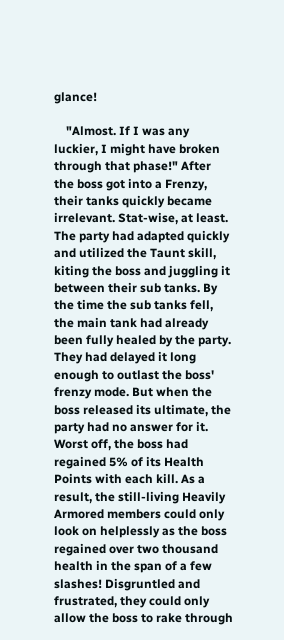glance!

    "Almost. If I was any luckier, I might have broken through that phase!" After the boss got into a Frenzy, their tanks quickly became irrelevant. Stat-wise, at least. The party had adapted quickly and utilized the Taunt skill, kiting the boss and juggling it between their sub tanks. By the time the sub tanks fell, the main tank had already been fully healed by the party. They had delayed it long enough to outlast the boss' frenzy mode. But when the boss released its ultimate, the party had no answer for it. Worst off, the boss had regained 5% of its Health Points with each kill. As a result, the still-living Heavily Armored members could only look on helplessly as the boss regained over two thousand health in the span of a few slashes! Disgruntled and frustrated, they could only allow the boss to rake through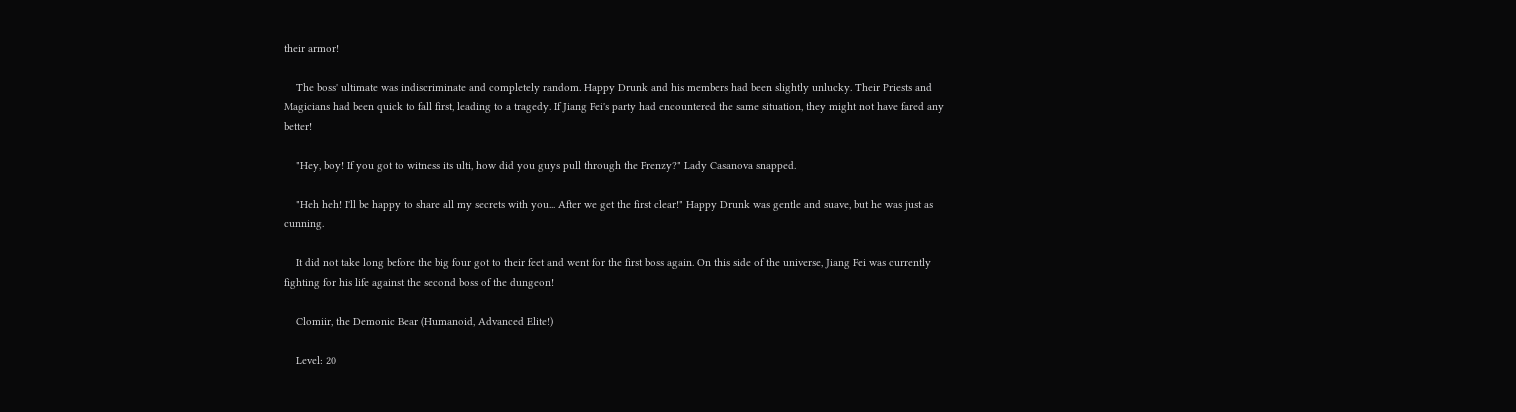their armor!

    The boss' ultimate was indiscriminate and completely random. Happy Drunk and his members had been slightly unlucky. Their Priests and Magicians had been quick to fall first, leading to a tragedy. If Jiang Fei's party had encountered the same situation, they might not have fared any better!

    "Hey, boy! If you got to witness its ulti, how did you guys pull through the Frenzy?" Lady Casanova snapped.

    "Heh heh! I'll be happy to share all my secrets with you... After we get the first clear!" Happy Drunk was gentle and suave, but he was just as cunning.

    It did not take long before the big four got to their feet and went for the first boss again. On this side of the universe, Jiang Fei was currently fighting for his life against the second boss of the dungeon!

    Clomiir, the Demonic Bear (Humanoid, Advanced Elite!)

    Level: 20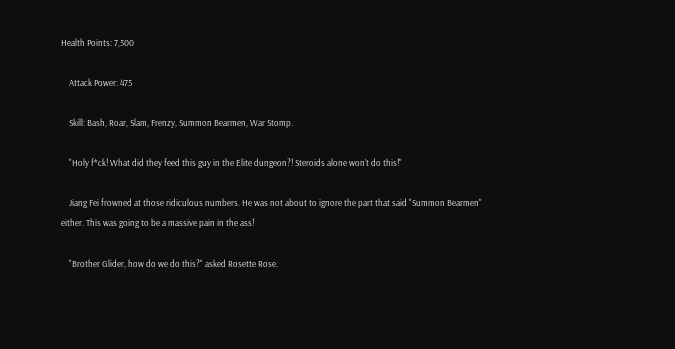Health Points: 7,500

    Attack Power: 475

    Skill: Bash, Roar, Slam, Frenzy, Summon Bearmen, War Stomp.

    "Holy f*ck! What did they feed this guy in the Elite dungeon?! Steroids alone won't do this!"

    Jiang Fei frowned at those ridiculous numbers. He was not about to ignore the part that said "Summon Bearmen" either. This was going to be a massive pain in the ass!

    "Brother Glider, how do we do this?" asked Rosette Rose.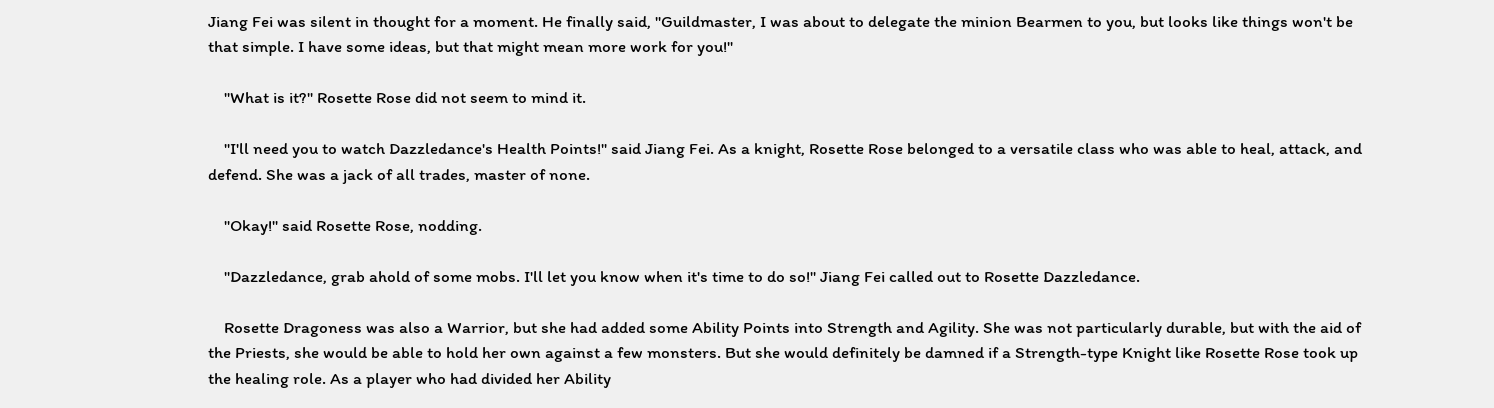Jiang Fei was silent in thought for a moment. He finally said, "Guildmaster, I was about to delegate the minion Bearmen to you, but looks like things won't be that simple. I have some ideas, but that might mean more work for you!"

    "What is it?" Rosette Rose did not seem to mind it.

    "I'll need you to watch Dazzledance's Health Points!" said Jiang Fei. As a knight, Rosette Rose belonged to a versatile class who was able to heal, attack, and defend. She was a jack of all trades, master of none.

    "Okay!" said Rosette Rose, nodding.

    "Dazzledance, grab ahold of some mobs. I'll let you know when it's time to do so!" Jiang Fei called out to Rosette Dazzledance.

    Rosette Dragoness was also a Warrior, but she had added some Ability Points into Strength and Agility. She was not particularly durable, but with the aid of the Priests, she would be able to hold her own against a few monsters. But she would definitely be damned if a Strength-type Knight like Rosette Rose took up the healing role. As a player who had divided her Ability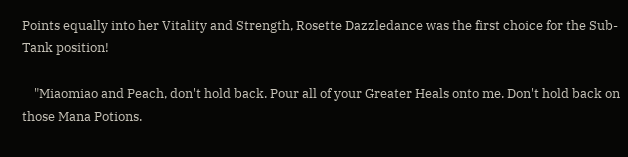Points equally into her Vitality and Strength, Rosette Dazzledance was the first choice for the Sub-Tank position!

    "Miaomiao and Peach, don't hold back. Pour all of your Greater Heals onto me. Don't hold back on those Mana Potions.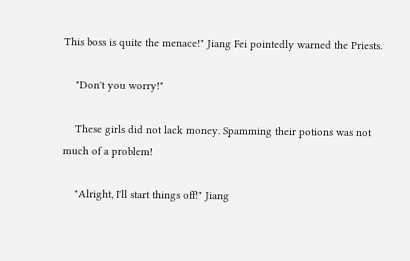This boss is quite the menace!" Jiang Fei pointedly warned the Priests.

    "Don't you worry!"

    These girls did not lack money. Spamming their potions was not much of a problem!

    "Alright, I'll start things off!" Jiang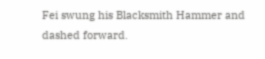Fei swung his Blacksmith Hammer and dashed forward.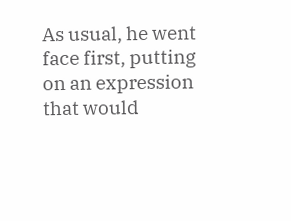As usual, he went face first, putting on an expression that would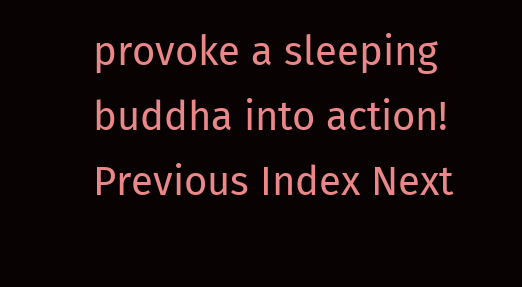provoke a sleeping buddha into action!
Previous Index Next